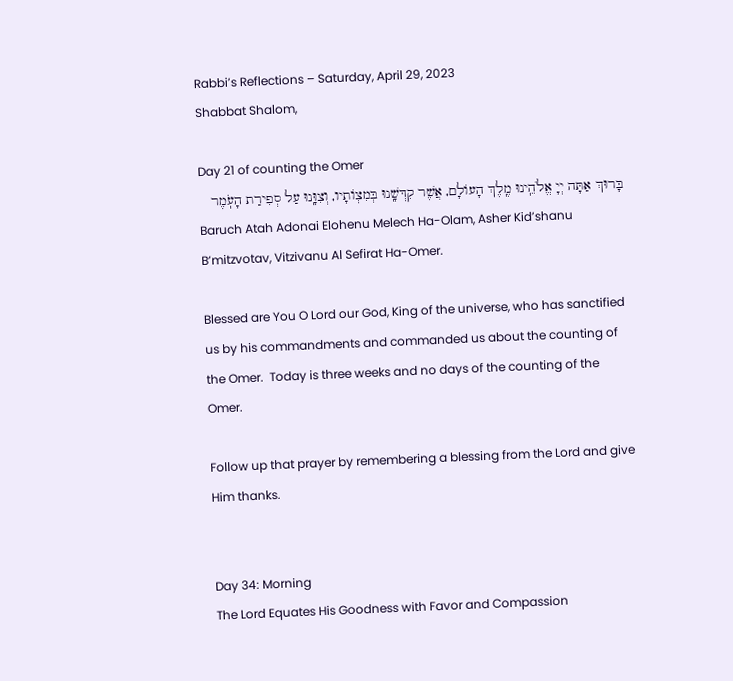Rabbi’s Reflections – Saturday, April 29, 2023
Shabbat Shalom,

Day 21 of counting the Omer
בָּרוּךְ אַתָּה יְיָ אֱלֹהֵֽינוּ מֶֽלֶךְ הָעוֹלָם, אֲשֶׁר קִדְּשָֽׁנוּ בְּמִצְוֹתָיו, וְצִוָּֽנוּ עַל סְפִירַת הָעֹֽמֶר
Baruch Atah Adonai Elohenu Melech Ha-Olam, Asher Kid’shanu B’mitzvotav, Vitzivanu Al Sefirat Ha-Omer.

Blessed are You O Lord our God, King of the universe, who has sanctified us by his commandments and commanded us about the counting of the Omer.  Today is three weeks and no days of the counting of the Omer.

Follow up that prayer by remembering a blessing from the Lord and give Him thanks.


Day 34: Morning
The Lord Equates His Goodness with Favor and Compassion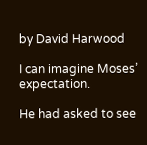by David Harwood

I can imagine Moses’ expectation.

He had asked to see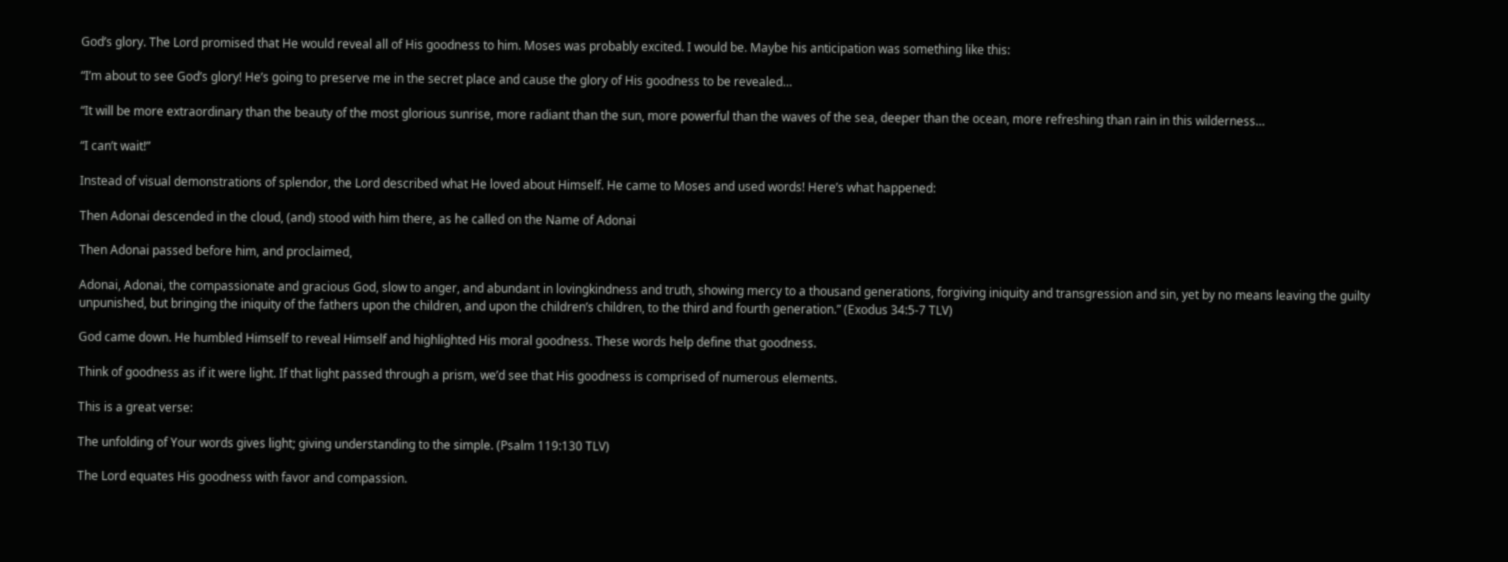God’s glory. The Lord promised that He would reveal all of His goodness to him. Moses was probably excited. I would be. Maybe his anticipation was something like this:

“I’m about to see God’s glory! He’s going to preserve me in the secret place and cause the glory of His goodness to be revealed…

“It will be more extraordinary than the beauty of the most glorious sunrise, more radiant than the sun, more powerful than the waves of the sea, deeper than the ocean, more refreshing than rain in this wilderness…

“I can’t wait!”

Instead of visual demonstrations of splendor, the Lord described what He loved about Himself. He came to Moses and used words! Here’s what happened:

Then Adonai descended in the cloud, (and) stood with him there, as he called on the Name of Adonai

Then Adonai passed before him, and proclaimed,

Adonai, Adonai, the compassionate and gracious God, slow to anger, and abundant in lovingkindness and truth, showing mercy to a thousand generations, forgiving iniquity and transgression and sin, yet by no means leaving the guilty unpunished, but bringing the iniquity of the fathers upon the children, and upon the children’s children, to the third and fourth generation.” (Exodus 34:5-7 TLV)

God came down. He humbled Himself to reveal Himself and highlighted His moral goodness. These words help define that goodness.

Think of goodness as if it were light. If that light passed through a prism, we’d see that His goodness is comprised of numerous elements.

This is a great verse:

The unfolding of Your words gives light; giving understanding to the simple. (Psalm 119:130 TLV)

The Lord equates His goodness with favor and compassion.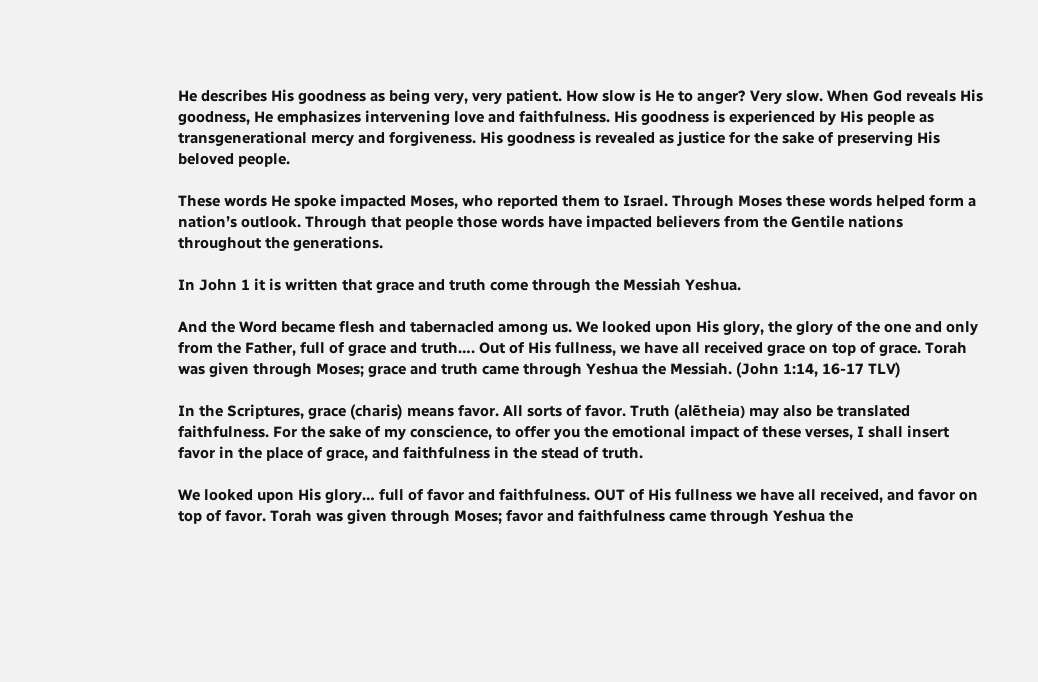He describes His goodness as being very, very patient. How slow is He to anger? Very slow. When God reveals His goodness, He emphasizes intervening love and faithfulness. His goodness is experienced by His people as transgenerational mercy and forgiveness. His goodness is revealed as justice for the sake of preserving His beloved people.

These words He spoke impacted Moses, who reported them to Israel. Through Moses these words helped form a nation’s outlook. Through that people those words have impacted believers from the Gentile nations throughout the generations.

In John 1 it is written that grace and truth come through the Messiah Yeshua.

And the Word became flesh and tabernacled among us. We looked upon His glory, the glory of the one and only from the Father, full of grace and truth…. Out of His fullness, we have all received grace on top of grace. Torah was given through Moses; grace and truth came through Yeshua the Messiah. (John 1:14, 16-17 TLV)

In the Scriptures, grace (charis) means favor. All sorts of favor. Truth (alētheia) may also be translated faithfulness. For the sake of my conscience, to offer you the emotional impact of these verses, I shall insert favor in the place of grace, and faithfulness in the stead of truth.

We looked upon His glory… full of favor and faithfulness. OUT of His fullness we have all received, and favor on top of favor. Torah was given through Moses; favor and faithfulness came through Yeshua the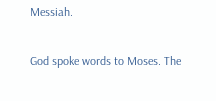Messiah.

God spoke words to Moses. The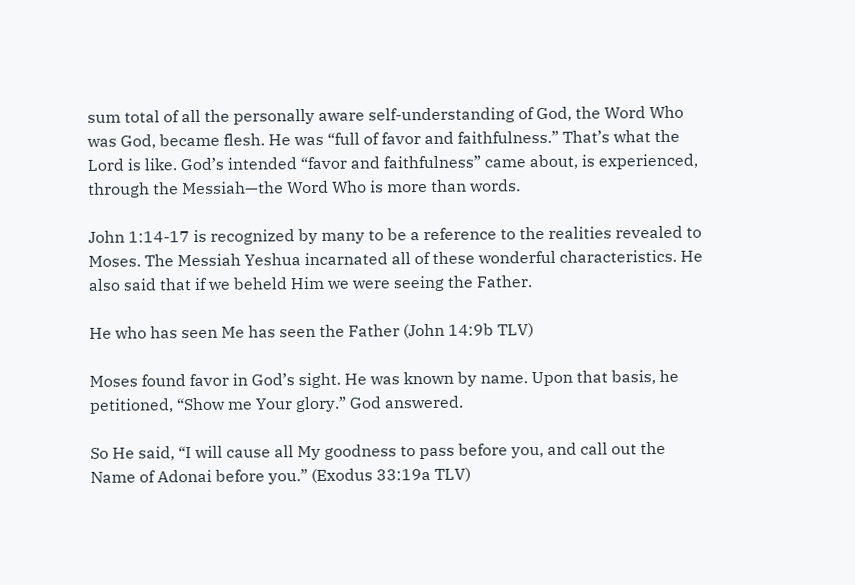sum total of all the personally aware self-understanding of God, the Word Who was God, became flesh. He was “full of favor and faithfulness.” That’s what the Lord is like. God’s intended “favor and faithfulness” came about, is experienced, through the Messiah—the Word Who is more than words.

John 1:14-17 is recognized by many to be a reference to the realities revealed to Moses. The Messiah Yeshua incarnated all of these wonderful characteristics. He also said that if we beheld Him we were seeing the Father.

He who has seen Me has seen the Father (John 14:9b TLV)

Moses found favor in God’s sight. He was known by name. Upon that basis, he petitioned, “Show me Your glory.” God answered.

So He said, “I will cause all My goodness to pass before you, and call out the Name of Adonai before you.” (Exodus 33:19a TLV)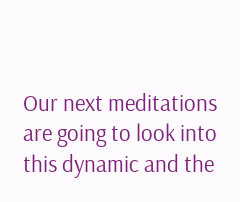Our next meditations are going to look into this dynamic and the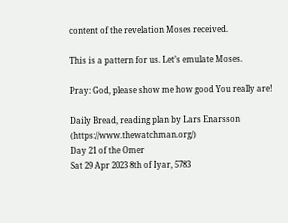content of the revelation Moses received.

This is a pattern for us. Let’s emulate Moses.

Pray: God, please show me how good You really are!

Daily Bread, reading plan by Lars Enarsson (https://www.thewatchman.org/)
Day 21 of the Omer
Sat 29 Apr 2023 8th of Iyar, 5783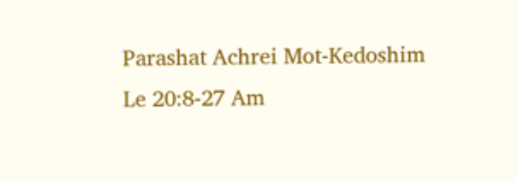Parashat Achrei Mot-Kedoshim
Le 20:8-27 Am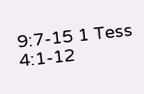9:7-15 1 Tess 4:1-12